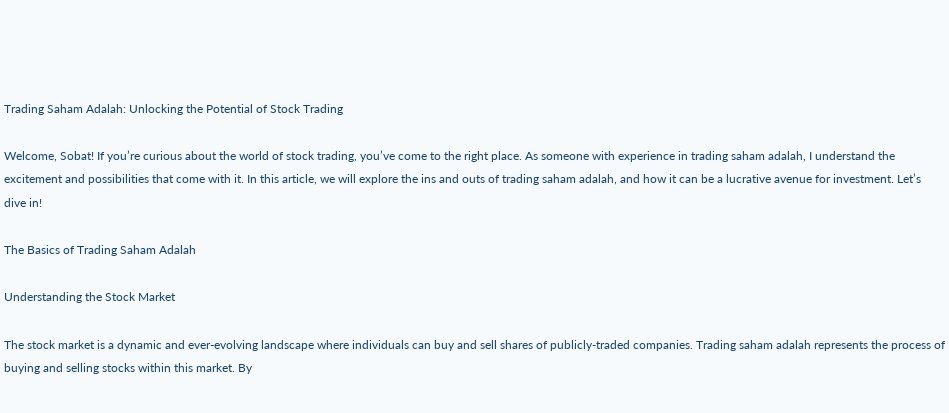Trading Saham Adalah: Unlocking the Potential of Stock Trading

Welcome, Sobat! If you’re curious about the world of stock trading, you’ve come to the right place. As someone with experience in trading saham adalah, I understand the excitement and possibilities that come with it. In this article, we will explore the ins and outs of trading saham adalah, and how it can be a lucrative avenue for investment. Let’s dive in!

The Basics of Trading Saham Adalah

Understanding the Stock Market

The stock market is a dynamic and ever-evolving landscape where individuals can buy and sell shares of publicly-traded companies. Trading saham adalah represents the process of buying and selling stocks within this market. By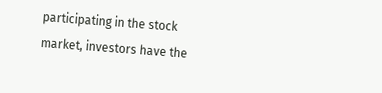participating in the stock market, investors have the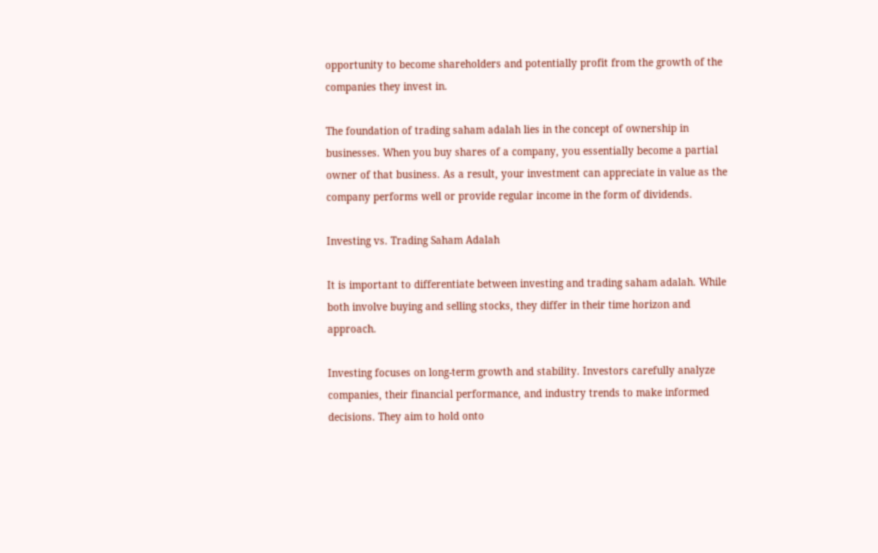opportunity to become shareholders and potentially profit from the growth of the companies they invest in.

The foundation of trading saham adalah lies in the concept of ownership in businesses. When you buy shares of a company, you essentially become a partial owner of that business. As a result, your investment can appreciate in value as the company performs well or provide regular income in the form of dividends.

Investing vs. Trading Saham Adalah

It is important to differentiate between investing and trading saham adalah. While both involve buying and selling stocks, they differ in their time horizon and approach.

Investing focuses on long-term growth and stability. Investors carefully analyze companies, their financial performance, and industry trends to make informed decisions. They aim to hold onto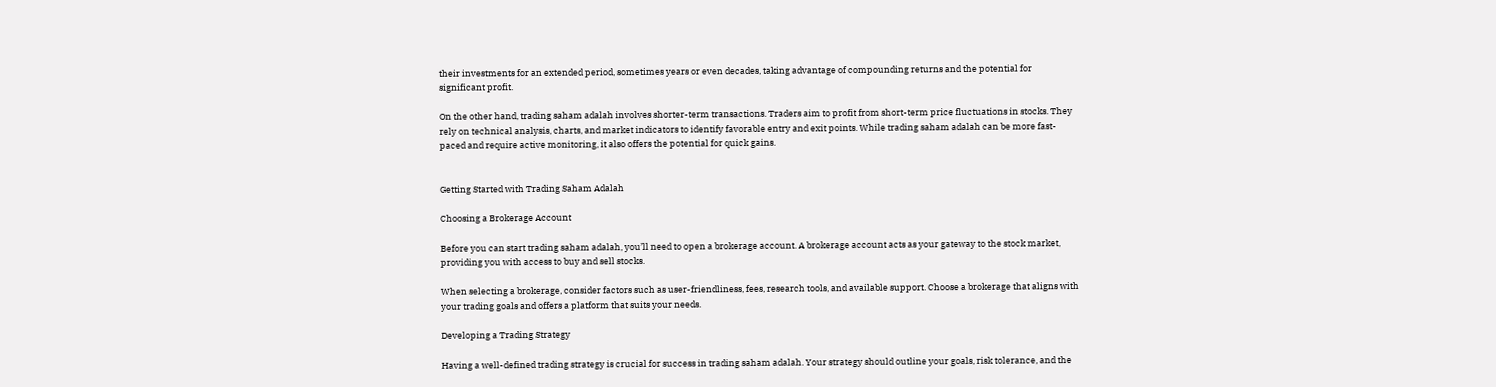their investments for an extended period, sometimes years or even decades, taking advantage of compounding returns and the potential for significant profit.

On the other hand, trading saham adalah involves shorter-term transactions. Traders aim to profit from short-term price fluctuations in stocks. They rely on technical analysis, charts, and market indicators to identify favorable entry and exit points. While trading saham adalah can be more fast-paced and require active monitoring, it also offers the potential for quick gains.


Getting Started with Trading Saham Adalah

Choosing a Brokerage Account

Before you can start trading saham adalah, you’ll need to open a brokerage account. A brokerage account acts as your gateway to the stock market, providing you with access to buy and sell stocks.

When selecting a brokerage, consider factors such as user-friendliness, fees, research tools, and available support. Choose a brokerage that aligns with your trading goals and offers a platform that suits your needs.

Developing a Trading Strategy

Having a well-defined trading strategy is crucial for success in trading saham adalah. Your strategy should outline your goals, risk tolerance, and the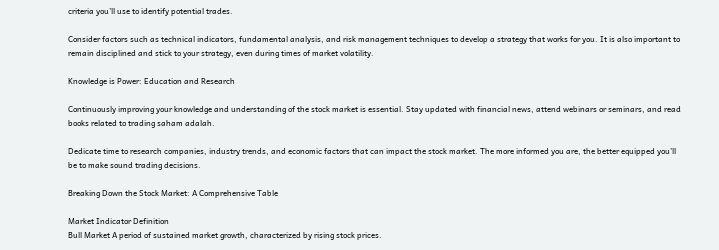criteria you’ll use to identify potential trades.

Consider factors such as technical indicators, fundamental analysis, and risk management techniques to develop a strategy that works for you. It is also important to remain disciplined and stick to your strategy, even during times of market volatility.

Knowledge is Power: Education and Research

Continuously improving your knowledge and understanding of the stock market is essential. Stay updated with financial news, attend webinars or seminars, and read books related to trading saham adalah.

Dedicate time to research companies, industry trends, and economic factors that can impact the stock market. The more informed you are, the better equipped you’ll be to make sound trading decisions.

Breaking Down the Stock Market: A Comprehensive Table

Market Indicator Definition
Bull Market A period of sustained market growth, characterized by rising stock prices.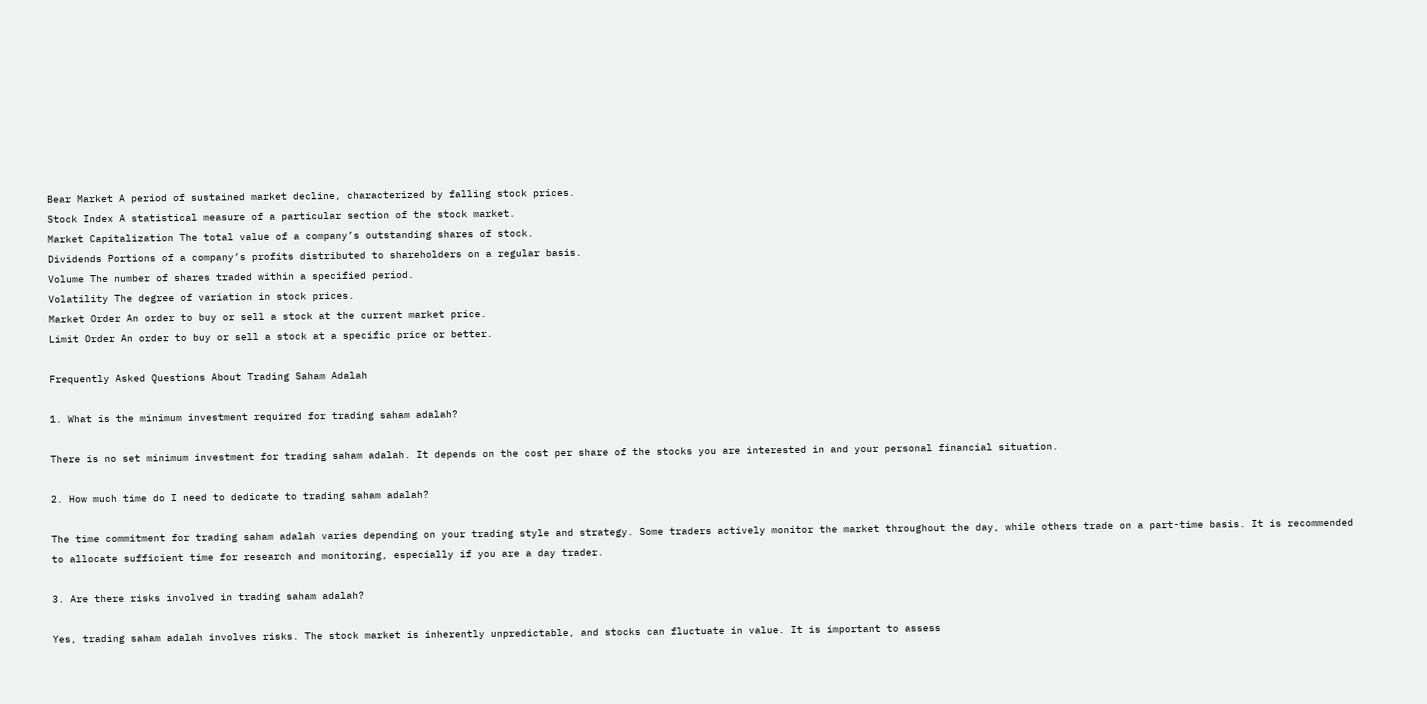Bear Market A period of sustained market decline, characterized by falling stock prices.
Stock Index A statistical measure of a particular section of the stock market.
Market Capitalization The total value of a company’s outstanding shares of stock.
Dividends Portions of a company’s profits distributed to shareholders on a regular basis.
Volume The number of shares traded within a specified period.
Volatility The degree of variation in stock prices.
Market Order An order to buy or sell a stock at the current market price.
Limit Order An order to buy or sell a stock at a specific price or better.

Frequently Asked Questions About Trading Saham Adalah

1. What is the minimum investment required for trading saham adalah?

There is no set minimum investment for trading saham adalah. It depends on the cost per share of the stocks you are interested in and your personal financial situation.

2. How much time do I need to dedicate to trading saham adalah?

The time commitment for trading saham adalah varies depending on your trading style and strategy. Some traders actively monitor the market throughout the day, while others trade on a part-time basis. It is recommended to allocate sufficient time for research and monitoring, especially if you are a day trader.

3. Are there risks involved in trading saham adalah?

Yes, trading saham adalah involves risks. The stock market is inherently unpredictable, and stocks can fluctuate in value. It is important to assess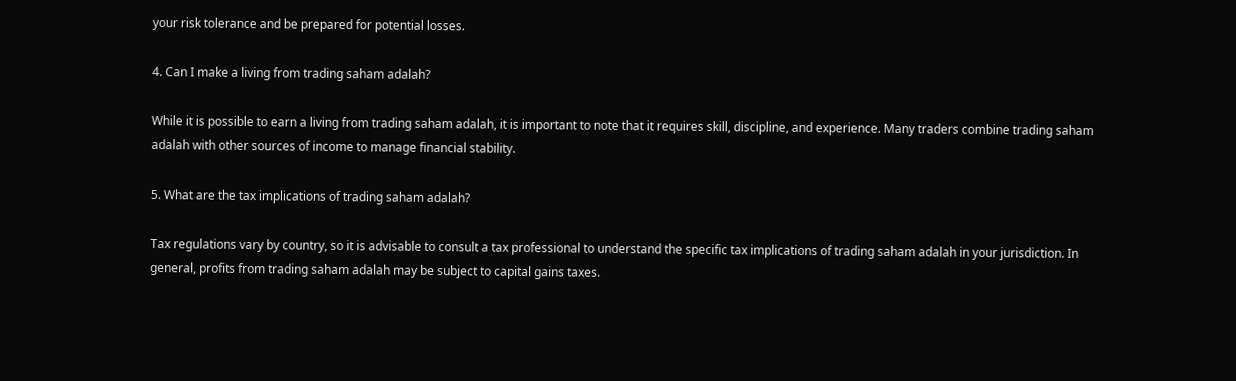your risk tolerance and be prepared for potential losses.

4. Can I make a living from trading saham adalah?

While it is possible to earn a living from trading saham adalah, it is important to note that it requires skill, discipline, and experience. Many traders combine trading saham adalah with other sources of income to manage financial stability.

5. What are the tax implications of trading saham adalah?

Tax regulations vary by country, so it is advisable to consult a tax professional to understand the specific tax implications of trading saham adalah in your jurisdiction. In general, profits from trading saham adalah may be subject to capital gains taxes.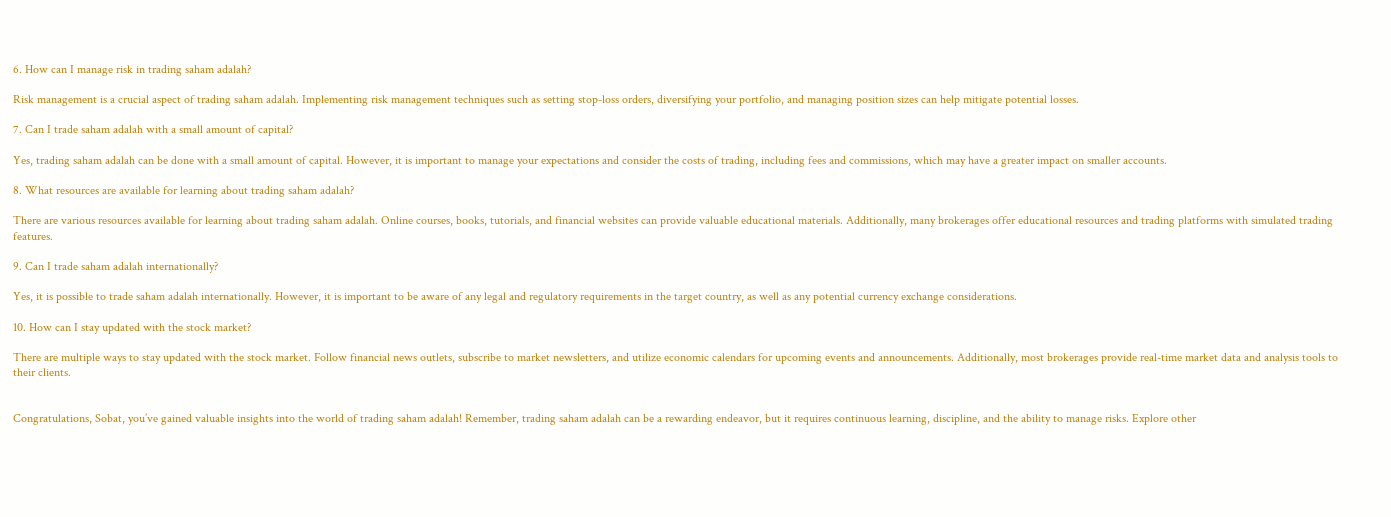6. How can I manage risk in trading saham adalah?

Risk management is a crucial aspect of trading saham adalah. Implementing risk management techniques such as setting stop-loss orders, diversifying your portfolio, and managing position sizes can help mitigate potential losses.

7. Can I trade saham adalah with a small amount of capital?

Yes, trading saham adalah can be done with a small amount of capital. However, it is important to manage your expectations and consider the costs of trading, including fees and commissions, which may have a greater impact on smaller accounts.

8. What resources are available for learning about trading saham adalah?

There are various resources available for learning about trading saham adalah. Online courses, books, tutorials, and financial websites can provide valuable educational materials. Additionally, many brokerages offer educational resources and trading platforms with simulated trading features.

9. Can I trade saham adalah internationally?

Yes, it is possible to trade saham adalah internationally. However, it is important to be aware of any legal and regulatory requirements in the target country, as well as any potential currency exchange considerations.

10. How can I stay updated with the stock market?

There are multiple ways to stay updated with the stock market. Follow financial news outlets, subscribe to market newsletters, and utilize economic calendars for upcoming events and announcements. Additionally, most brokerages provide real-time market data and analysis tools to their clients.


Congratulations, Sobat, you’ve gained valuable insights into the world of trading saham adalah! Remember, trading saham adalah can be a rewarding endeavor, but it requires continuous learning, discipline, and the ability to manage risks. Explore other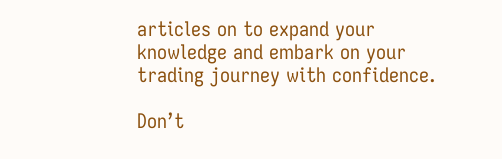articles on to expand your knowledge and embark on your trading journey with confidence.

Don’t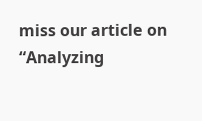miss our article on “Analyzing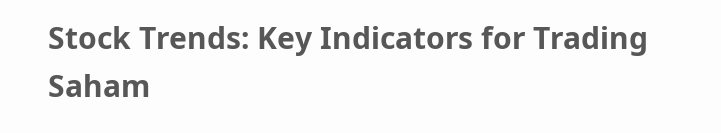Stock Trends: Key Indicators for Trading Saham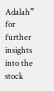Adalah” for further insights into the stock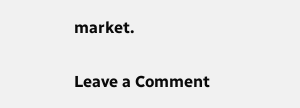market.

Leave a Comment